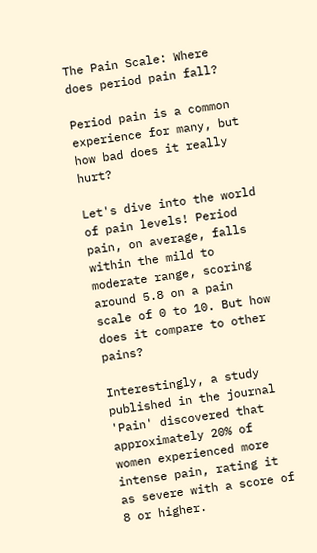The Pain Scale: Where does period pain fall?

Period pain is a common experience for many, but how bad does it really hurt?

Let's dive into the world of pain levels! Period pain, on average, falls within the mild to moderate range, scoring around 5.8 on a pain scale of 0 to 10. But how does it compare to other pains?

Interestingly, a study published in the journal 'Pain' discovered that approximately 20% of women experienced more intense pain, rating it as severe with a score of 8 or higher.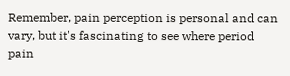Remember, pain perception is personal and can vary, but it's fascinating to see where period pain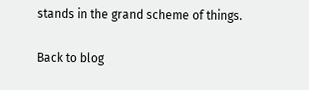stands in the grand scheme of things.

Back to blog